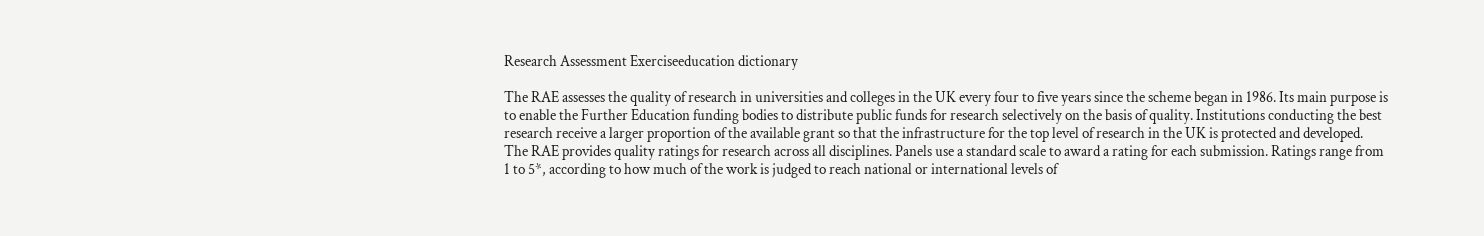Research Assessment Exerciseeducation dictionary

The RAE assesses the quality of research in universities and colleges in the UK every four to five years since the scheme began in 1986. Its main purpose is to enable the Further Education funding bodies to distribute public funds for research selectively on the basis of quality. Institutions conducting the best research receive a larger proportion of the available grant so that the infrastructure for the top level of research in the UK is protected and developed. The RAE provides quality ratings for research across all disciplines. Panels use a standard scale to award a rating for each submission. Ratings range from 1 to 5*, according to how much of the work is judged to reach national or international levels of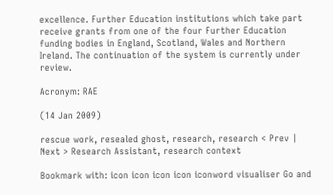excellence. Further Education institutions which take part receive grants from one of the four Further Education funding bodies in England, Scotland, Wales and Northern Ireland. The continuation of the system is currently under review.

Acronym: RAE

(14 Jan 2009)

rescue work, resealed ghost, research, research < Prev | Next > Research Assistant, research context

Bookmark with: icon icon icon icon iconword visualiser Go and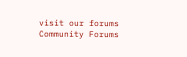visit our forums Community Forums